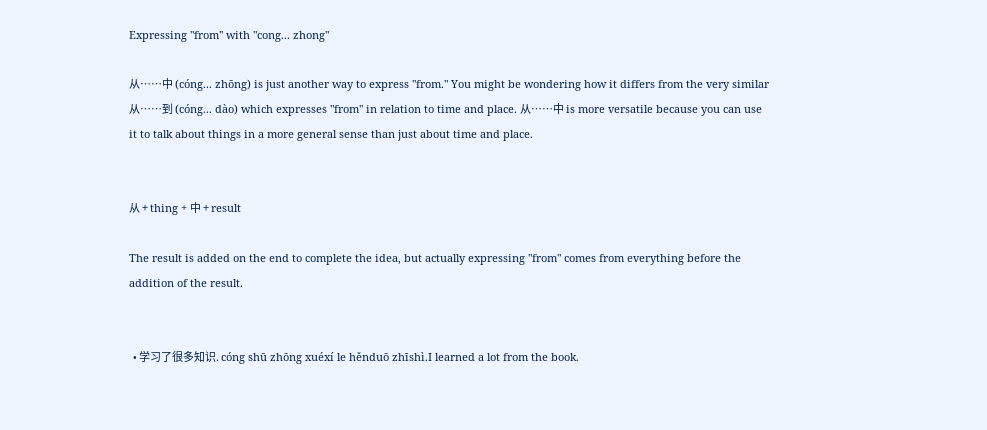Expressing "from" with "cong... zhong"

从……中 (cóng... zhōng) is just another way to express "from." You might be wondering how it differs from the very similar 从……到 (cóng... dào) which expresses "from" in relation to time and place. 从……中 is more versatile because you can use it to talk about things in a more general sense than just about time and place.


从 + thing + 中 + result

The result is added on the end to complete the idea, but actually expressing "from" comes from everything before the addition of the result.


  • 学习了很多知识. cóng shū zhōng xuéxí le hěnduō zhīshì.I learned a lot from the book.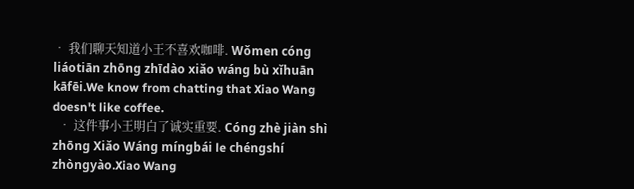• 我们聊天知道小王不喜欢咖啡. Wǒmen cóng liáotiān zhōng zhīdào xiǎo wáng bù xǐhuān kāfēi.We know from chatting that Xiao Wang doesn't like coffee.
  • 这件事小王明白了诚实重要. Cóng zhè jiàn shì zhōng Xiǎo Wáng míngbái le chéngshí zhòngyào.Xiao Wang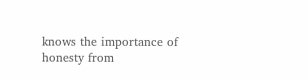knows the importance of honesty from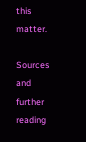this matter.

Sources and further reading